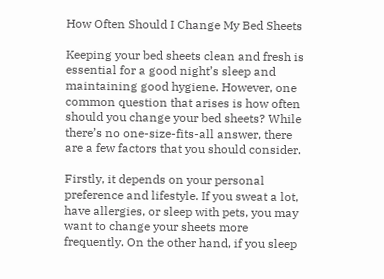How Often Should I Change My Bed Sheets

Keeping your bed sheets clean and fresh is essential for a good night’s sleep and maintaining good hygiene. However, one common question that arises is how often should you change your bed sheets? While there’s no one-size-fits-all answer, there are a few factors that you should consider.

Firstly, it depends on your personal preference and lifestyle. If you sweat a lot, have allergies, or sleep with pets, you may want to change your sheets more frequently. On the other hand, if you sleep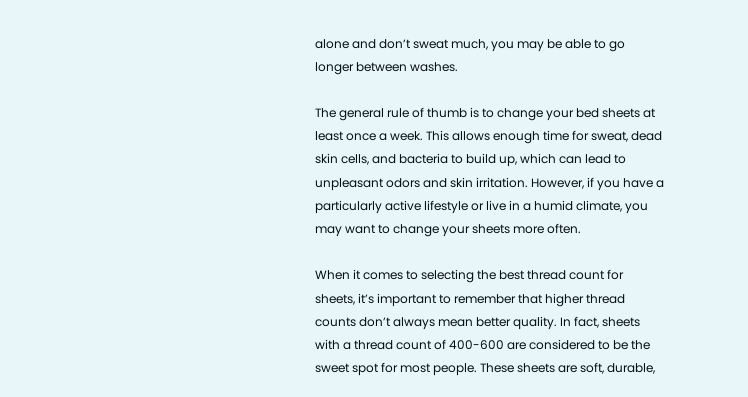alone and don’t sweat much, you may be able to go longer between washes.

The general rule of thumb is to change your bed sheets at least once a week. This allows enough time for sweat, dead skin cells, and bacteria to build up, which can lead to unpleasant odors and skin irritation. However, if you have a particularly active lifestyle or live in a humid climate, you may want to change your sheets more often.

When it comes to selecting the best thread count for sheets, it’s important to remember that higher thread counts don’t always mean better quality. In fact, sheets with a thread count of 400-600 are considered to be the sweet spot for most people. These sheets are soft, durable,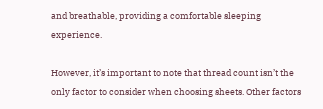and breathable, providing a comfortable sleeping experience.

However, it’s important to note that thread count isn’t the only factor to consider when choosing sheets. Other factors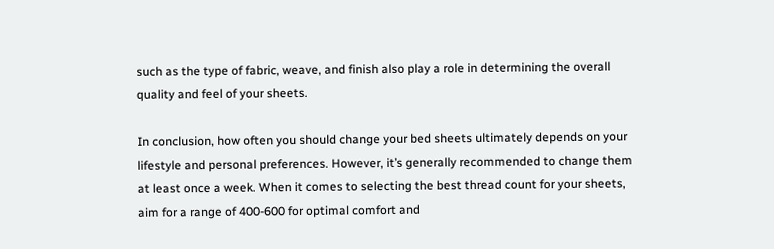such as the type of fabric, weave, and finish also play a role in determining the overall quality and feel of your sheets.

In conclusion, how often you should change your bed sheets ultimately depends on your lifestyle and personal preferences. However, it’s generally recommended to change them at least once a week. When it comes to selecting the best thread count for your sheets, aim for a range of 400-600 for optimal comfort and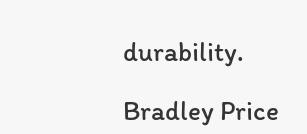durability.

Bradley Price